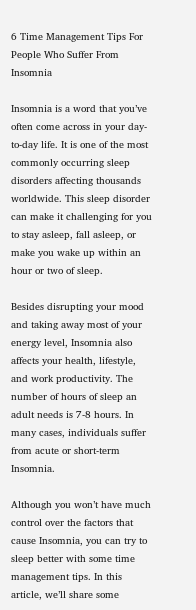6 Time Management Tips For People Who Suffer From Insomnia

Insomnia is a word that you’ve often come across in your day-to-day life. It is one of the most commonly occurring sleep disorders affecting thousands worldwide. This sleep disorder can make it challenging for you to stay asleep, fall asleep, or make you wake up within an hour or two of sleep.

Besides disrupting your mood and taking away most of your energy level, Insomnia also affects your health, lifestyle, and work productivity. The number of hours of sleep an adult needs is 7-8 hours. In many cases, individuals suffer from acute or short-term Insomnia.

Although you won’t have much control over the factors that cause Insomnia, you can try to sleep better with some time management tips. In this article, we’ll share some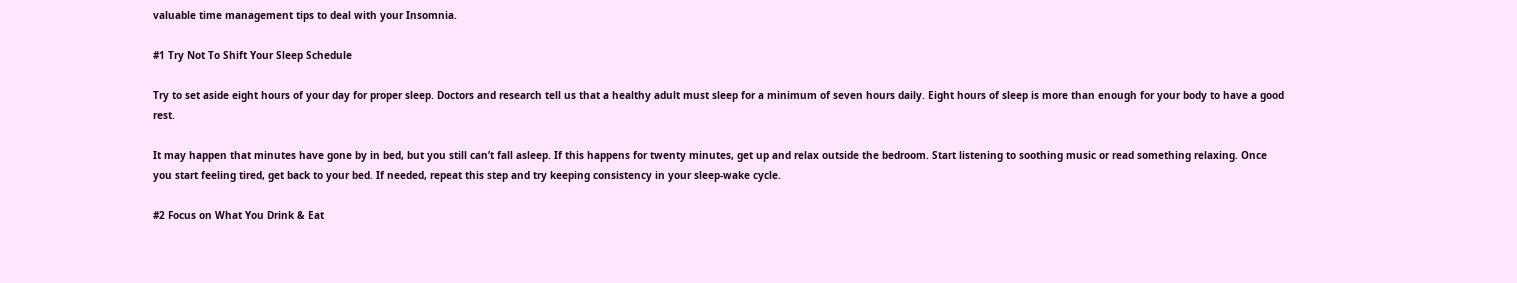valuable time management tips to deal with your Insomnia.

#1 Try Not To Shift Your Sleep Schedule

Try to set aside eight hours of your day for proper sleep. Doctors and research tell us that a healthy adult must sleep for a minimum of seven hours daily. Eight hours of sleep is more than enough for your body to have a good rest.

It may happen that minutes have gone by in bed, but you still can’t fall asleep. If this happens for twenty minutes, get up and relax outside the bedroom. Start listening to soothing music or read something relaxing. Once you start feeling tired, get back to your bed. If needed, repeat this step and try keeping consistency in your sleep-wake cycle.

#2 Focus on What You Drink & Eat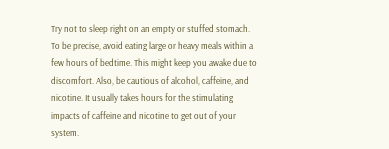Try not to sleep right on an empty or stuffed stomach. To be precise, avoid eating large or heavy meals within a few hours of bedtime. This might keep you awake due to discomfort. Also, be cautious of alcohol, caffeine, and nicotine. It usually takes hours for the stimulating impacts of caffeine and nicotine to get out of your system.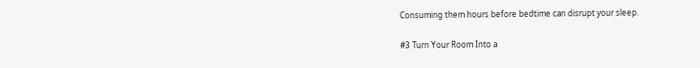Consuming them hours before bedtime can disrupt your sleep.

#3 Turn Your Room Into a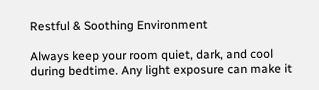Restful & Soothing Environment

Always keep your room quiet, dark, and cool during bedtime. Any light exposure can make it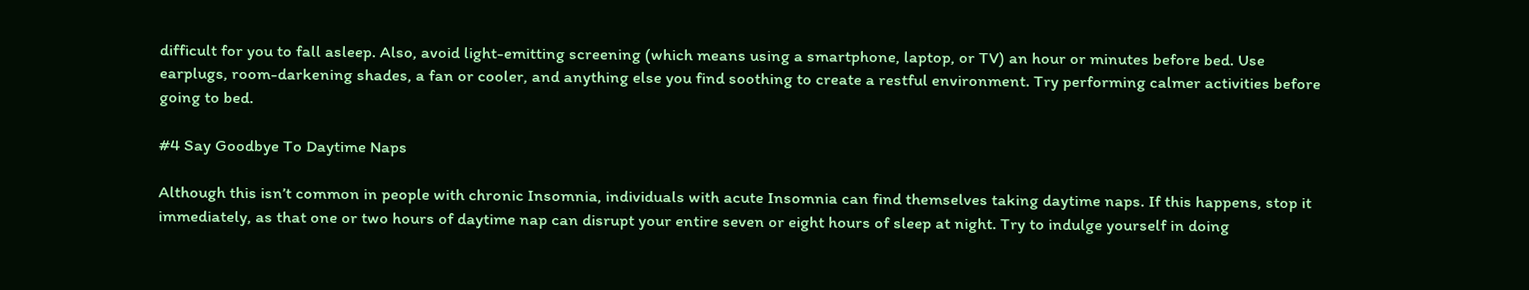difficult for you to fall asleep. Also, avoid light-emitting screening (which means using a smartphone, laptop, or TV) an hour or minutes before bed. Use earplugs, room-darkening shades, a fan or cooler, and anything else you find soothing to create a restful environment. Try performing calmer activities before going to bed.

#4 Say Goodbye To Daytime Naps

Although this isn’t common in people with chronic Insomnia, individuals with acute Insomnia can find themselves taking daytime naps. If this happens, stop it immediately, as that one or two hours of daytime nap can disrupt your entire seven or eight hours of sleep at night. Try to indulge yourself in doing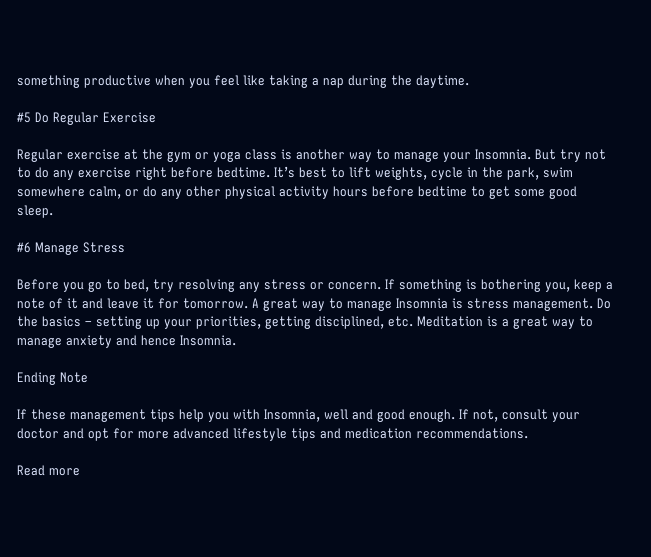something productive when you feel like taking a nap during the daytime.

#5 Do Regular Exercise

Regular exercise at the gym or yoga class is another way to manage your Insomnia. But try not to do any exercise right before bedtime. It’s best to lift weights, cycle in the park, swim somewhere calm, or do any other physical activity hours before bedtime to get some good sleep.

#6 Manage Stress

Before you go to bed, try resolving any stress or concern. If something is bothering you, keep a note of it and leave it for tomorrow. A great way to manage Insomnia is stress management. Do the basics – setting up your priorities, getting disciplined, etc. Meditation is a great way to manage anxiety and hence Insomnia.

Ending Note

If these management tips help you with Insomnia, well and good enough. If not, consult your doctor and opt for more advanced lifestyle tips and medication recommendations.

Read more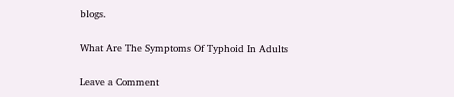blogs.

What Are The Symptoms Of Typhoid In Adults

Leave a Comment